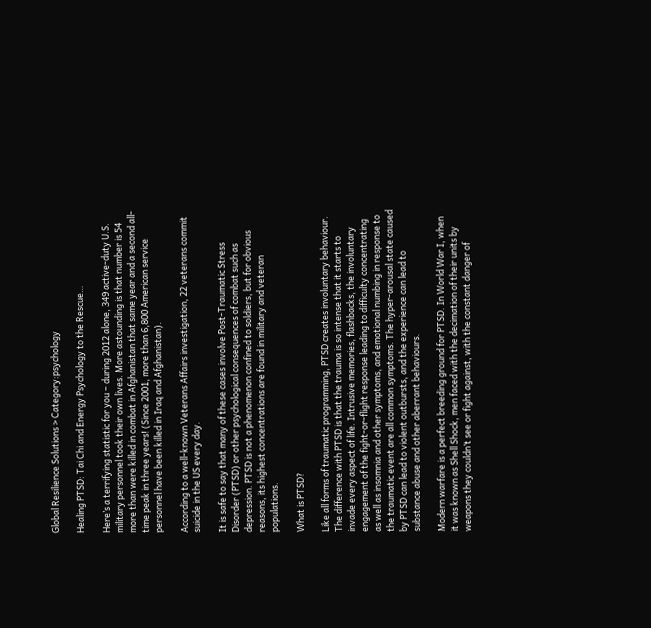Global Resilience Solutions > Category:psychology

Healing PTSD: Tai Chi and Energy Psychology to the Rescue…

Here’s a terrifying statistic for you – during 2012 alone, 349 active-duty U.S. military personnel took their own lives. More astounding is that number is 54 more than were killed in combat in Afghanistan that same year and a second all-time peak in three years! (Since 2001, more than 6,800 American service personnel have been killed in Iraq and Afghanistan).

According to a well-known Veterans Affairs investigation, 22 veterans commit suicide in the US every day.

It is safe to say that many of these cases involve Post-Traumatic Stress Disorder (PTSD) or other psychological consequences of combat such as depression. PTSD is not a phenomenon confined to soldiers, but for obvious reasons, its highest concentrations are found in military and veteran populations.

What is PTSD?

Like all forms of traumatic programming, PTSD creates involuntary behaviour. The difference with PTSD is that the trauma is so intense that it starts to invade every aspect of life. Intrusive memories, flashbacks, the involuntary engagement of the fight-or-flight response leading to difficulty concentrating as well as insomnia and other symptoms, and emotional numbing in response to the traumatic event are all common symptoms. The hyper-arousal state caused by PTSD can lead to violent outbursts, and the experience can lead to substance abuse and other aberrant behaviours.

Modern warfare is a perfect breeding ground for PTSD. In World War I, when it was known as Shell Shock, men faced with the decimation of their units by weapons they couldn’t see or fight against, with the constant danger of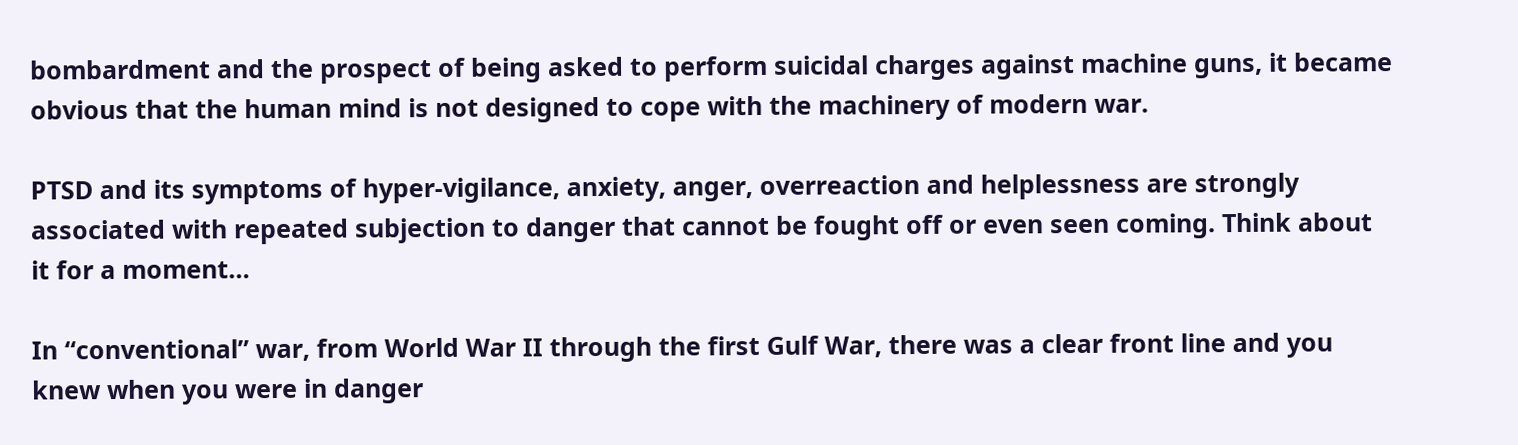bombardment and the prospect of being asked to perform suicidal charges against machine guns, it became obvious that the human mind is not designed to cope with the machinery of modern war.

PTSD and its symptoms of hyper-vigilance, anxiety, anger, overreaction and helplessness are strongly associated with repeated subjection to danger that cannot be fought off or even seen coming. Think about it for a moment…

In “conventional” war, from World War II through the first Gulf War, there was a clear front line and you knew when you were in danger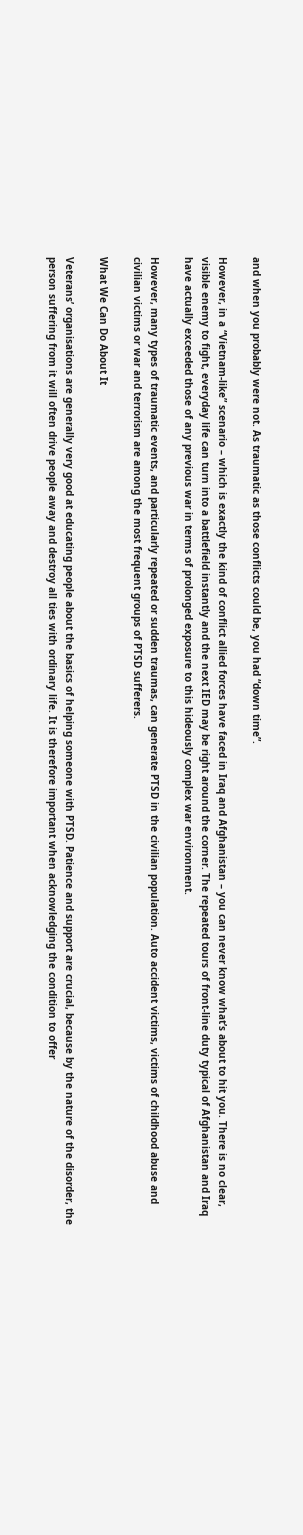and when you probably were not. As traumatic as those conflicts could be, you had “down time”.

However, in a “Vietnam-like” scenario – which is exactly the kind of conflict allied forces have faced in Iraq and Afghanistan – you can never know what’s about to hit you. There is no clear, visible enemy to fight, everyday life can turn into a battlefield instantly and the next IED may be right around the corner. The repeated tours of front-line duty typical of Afghanistan and Iraq have actually exceeded those of any previous war in terms of prolonged exposure to this hideously complex war environment.

However, many types of traumatic events, and particularly repeated or sudden traumas, can generate PTSD in the civilian population. Auto accident victims, victims of childhood abuse and civilian victims or war and terrorism are among the most frequent groups of PTSD sufferers.

What We Can Do About It

Veterans’ organisations are generally very good at educating people about the basics of helping someone with PTSD. Patience and support are crucial, because by the nature of the disorder, the person suffering from it will often drive people away and destroy all ties with ordinary life. It is therefore important when acknowledging the condition to offer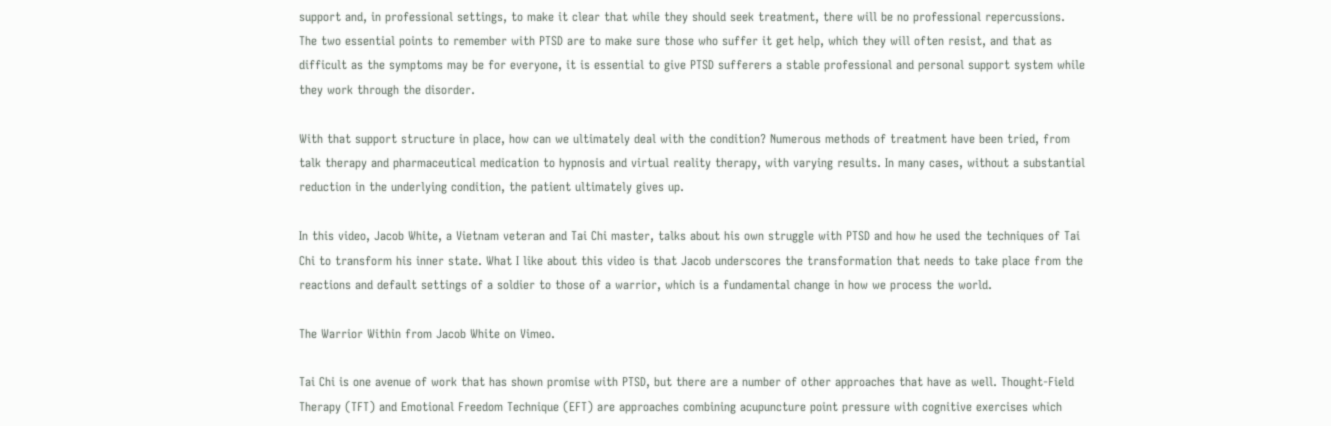support and, in professional settings, to make it clear that while they should seek treatment, there will be no professional repercussions. The two essential points to remember with PTSD are to make sure those who suffer it get help, which they will often resist, and that as difficult as the symptoms may be for everyone, it is essential to give PTSD sufferers a stable professional and personal support system while they work through the disorder.

With that support structure in place, how can we ultimately deal with the condition? Numerous methods of treatment have been tried, from talk therapy and pharmaceutical medication to hypnosis and virtual reality therapy, with varying results. In many cases, without a substantial reduction in the underlying condition, the patient ultimately gives up.

In this video, Jacob White, a Vietnam veteran and Tai Chi master, talks about his own struggle with PTSD and how he used the techniques of Tai Chi to transform his inner state. What I like about this video is that Jacob underscores the transformation that needs to take place from the reactions and default settings of a soldier to those of a warrior, which is a fundamental change in how we process the world.

The Warrior Within from Jacob White on Vimeo.

Tai Chi is one avenue of work that has shown promise with PTSD, but there are a number of other approaches that have as well. Thought-Field Therapy (TFT) and Emotional Freedom Technique (EFT) are approaches combining acupuncture point pressure with cognitive exercises which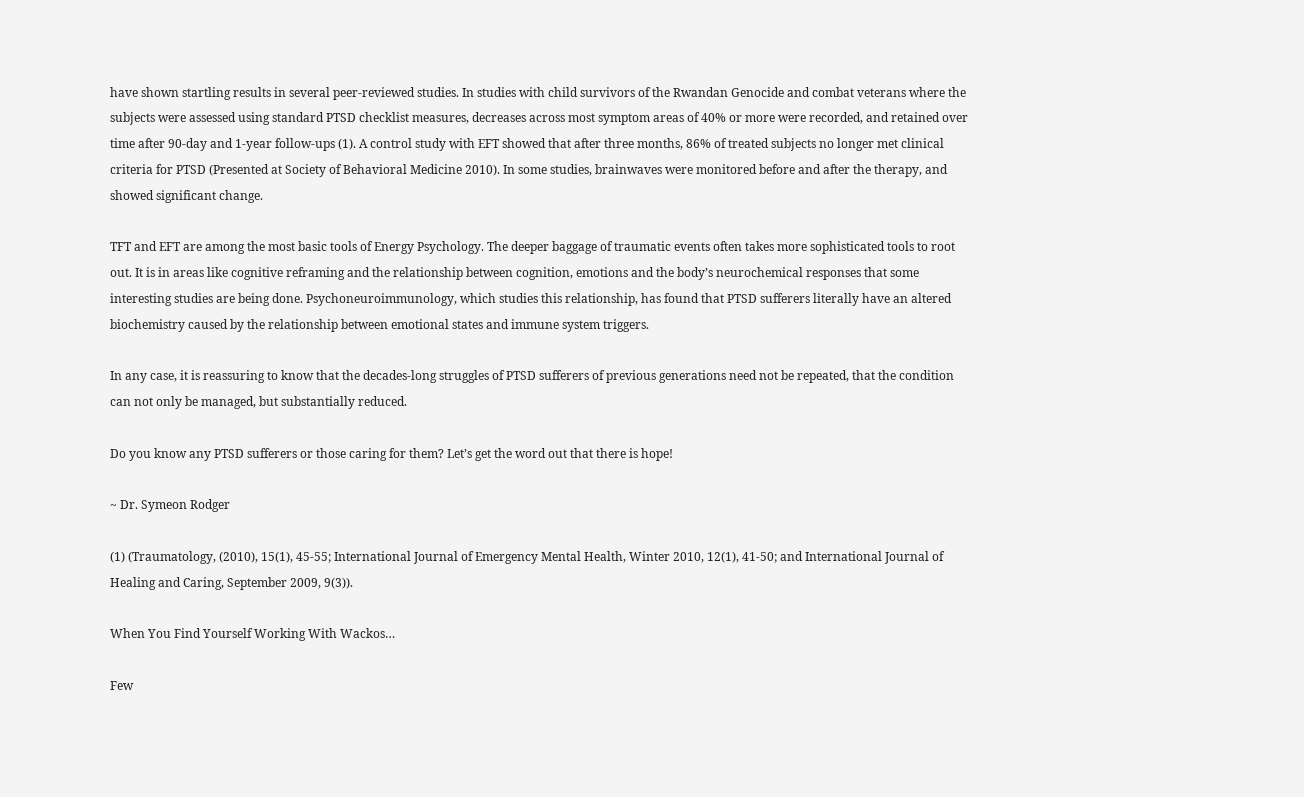have shown startling results in several peer-reviewed studies. In studies with child survivors of the Rwandan Genocide and combat veterans where the subjects were assessed using standard PTSD checklist measures, decreases across most symptom areas of 40% or more were recorded, and retained over time after 90-day and 1-year follow-ups (1). A control study with EFT showed that after three months, 86% of treated subjects no longer met clinical criteria for PTSD (Presented at Society of Behavioral Medicine 2010). In some studies, brainwaves were monitored before and after the therapy, and showed significant change.

TFT and EFT are among the most basic tools of Energy Psychology. The deeper baggage of traumatic events often takes more sophisticated tools to root out. It is in areas like cognitive reframing and the relationship between cognition, emotions and the body’s neurochemical responses that some interesting studies are being done. Psychoneuroimmunology, which studies this relationship, has found that PTSD sufferers literally have an altered biochemistry caused by the relationship between emotional states and immune system triggers.

In any case, it is reassuring to know that the decades-long struggles of PTSD sufferers of previous generations need not be repeated, that the condition can not only be managed, but substantially reduced.

Do you know any PTSD sufferers or those caring for them? Let’s get the word out that there is hope!

~ Dr. Symeon Rodger

(1) (Traumatology, (2010), 15(1), 45-55; International Journal of Emergency Mental Health, Winter 2010, 12(1), 41-50; and International Journal of Healing and Caring, September 2009, 9(3)).

When You Find Yourself Working With Wackos…

Few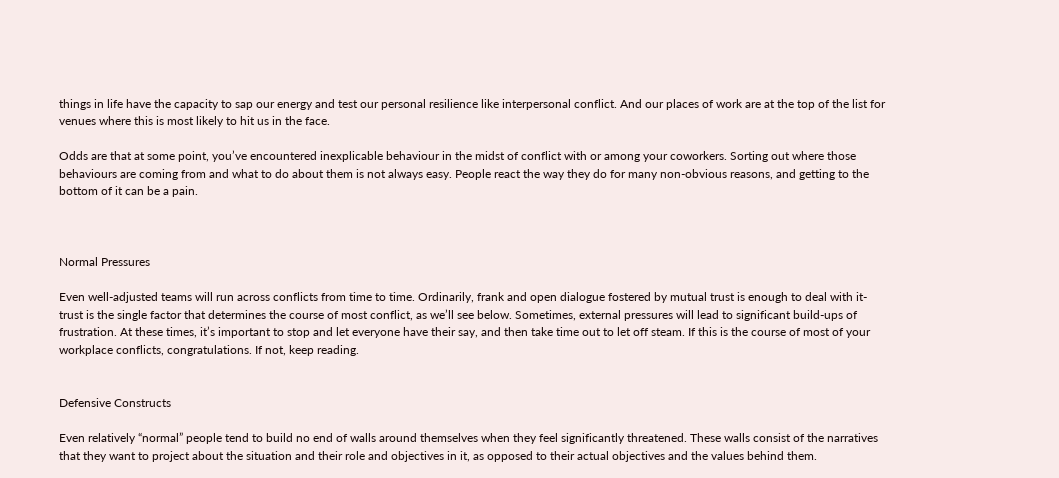things in life have the capacity to sap our energy and test our personal resilience like interpersonal conflict. And our places of work are at the top of the list for venues where this is most likely to hit us in the face.

Odds are that at some point, you’ve encountered inexplicable behaviour in the midst of conflict with or among your coworkers. Sorting out where those behaviours are coming from and what to do about them is not always easy. People react the way they do for many non-obvious reasons, and getting to the bottom of it can be a pain.



Normal Pressures

Even well-adjusted teams will run across conflicts from time to time. Ordinarily, frank and open dialogue fostered by mutual trust is enough to deal with it- trust is the single factor that determines the course of most conflict, as we’ll see below. Sometimes, external pressures will lead to significant build-ups of frustration. At these times, it’s important to stop and let everyone have their say, and then take time out to let off steam. If this is the course of most of your workplace conflicts, congratulations. If not, keep reading.


Defensive Constructs

Even relatively “normal” people tend to build no end of walls around themselves when they feel significantly threatened. These walls consist of the narratives that they want to project about the situation and their role and objectives in it, as opposed to their actual objectives and the values behind them.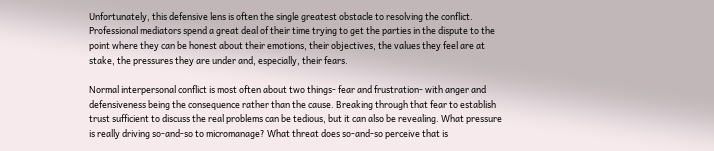Unfortunately, this defensive lens is often the single greatest obstacle to resolving the conflict. Professional mediators spend a great deal of their time trying to get the parties in the dispute to the point where they can be honest about their emotions, their objectives, the values they feel are at stake, the pressures they are under and, especially, their fears.

Normal interpersonal conflict is most often about two things- fear and frustration- with anger and defensiveness being the consequence rather than the cause. Breaking through that fear to establish trust sufficient to discuss the real problems can be tedious, but it can also be revealing. What pressure is really driving so-and-so to micromanage? What threat does so-and-so perceive that is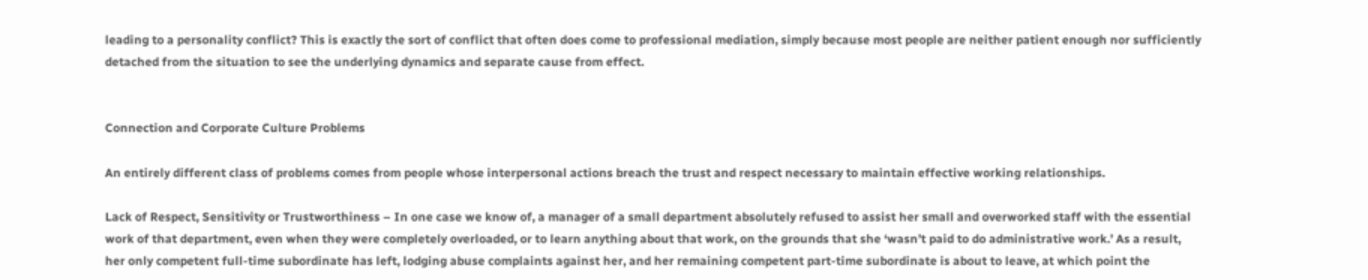leading to a personality conflict? This is exactly the sort of conflict that often does come to professional mediation, simply because most people are neither patient enough nor sufficiently detached from the situation to see the underlying dynamics and separate cause from effect.


Connection and Corporate Culture Problems

An entirely different class of problems comes from people whose interpersonal actions breach the trust and respect necessary to maintain effective working relationships.

Lack of Respect, Sensitivity or Trustworthiness – In one case we know of, a manager of a small department absolutely refused to assist her small and overworked staff with the essential work of that department, even when they were completely overloaded, or to learn anything about that work, on the grounds that she ‘wasn’t paid to do administrative work.’ As a result, her only competent full-time subordinate has left, lodging abuse complaints against her, and her remaining competent part-time subordinate is about to leave, at which point the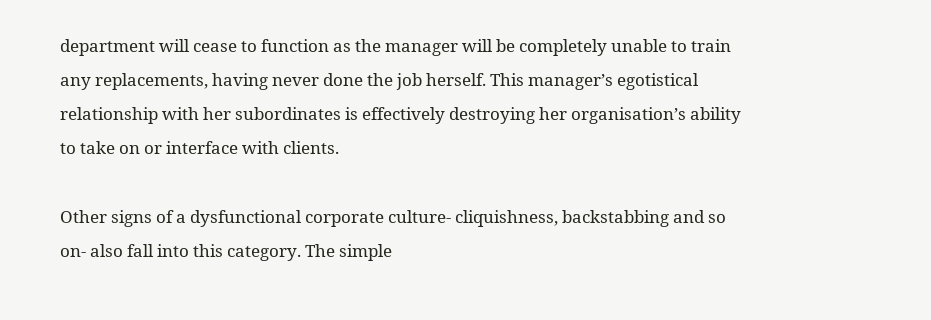department will cease to function as the manager will be completely unable to train any replacements, having never done the job herself. This manager’s egotistical relationship with her subordinates is effectively destroying her organisation’s ability to take on or interface with clients.

Other signs of a dysfunctional corporate culture- cliquishness, backstabbing and so on- also fall into this category. The simple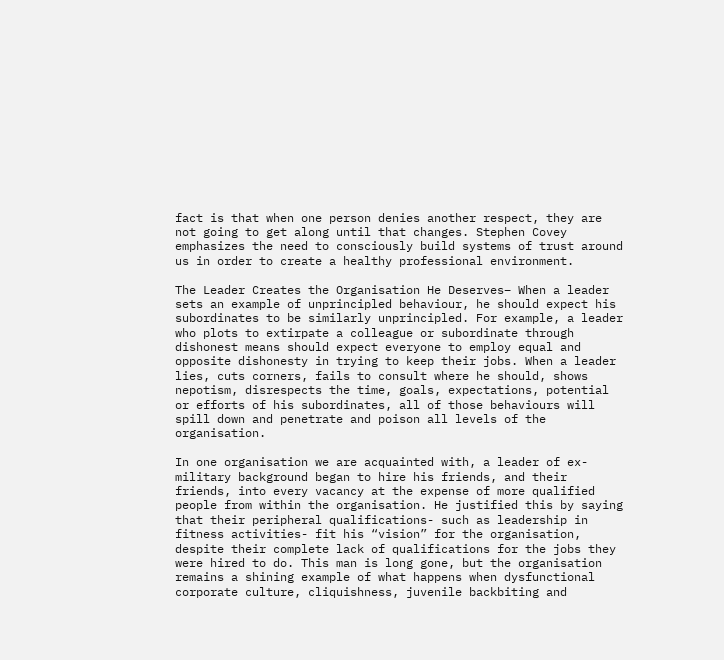fact is that when one person denies another respect, they are not going to get along until that changes. Stephen Covey emphasizes the need to consciously build systems of trust around us in order to create a healthy professional environment.

The Leader Creates the Organisation He Deserves– When a leader sets an example of unprincipled behaviour, he should expect his subordinates to be similarly unprincipled. For example, a leader who plots to extirpate a colleague or subordinate through dishonest means should expect everyone to employ equal and opposite dishonesty in trying to keep their jobs. When a leader lies, cuts corners, fails to consult where he should, shows nepotism, disrespects the time, goals, expectations, potential or efforts of his subordinates, all of those behaviours will spill down and penetrate and poison all levels of the organisation.

In one organisation we are acquainted with, a leader of ex-military background began to hire his friends, and their friends, into every vacancy at the expense of more qualified people from within the organisation. He justified this by saying that their peripheral qualifications- such as leadership in fitness activities- fit his “vision” for the organisation, despite their complete lack of qualifications for the jobs they were hired to do. This man is long gone, but the organisation remains a shining example of what happens when dysfunctional corporate culture, cliquishness, juvenile backbiting and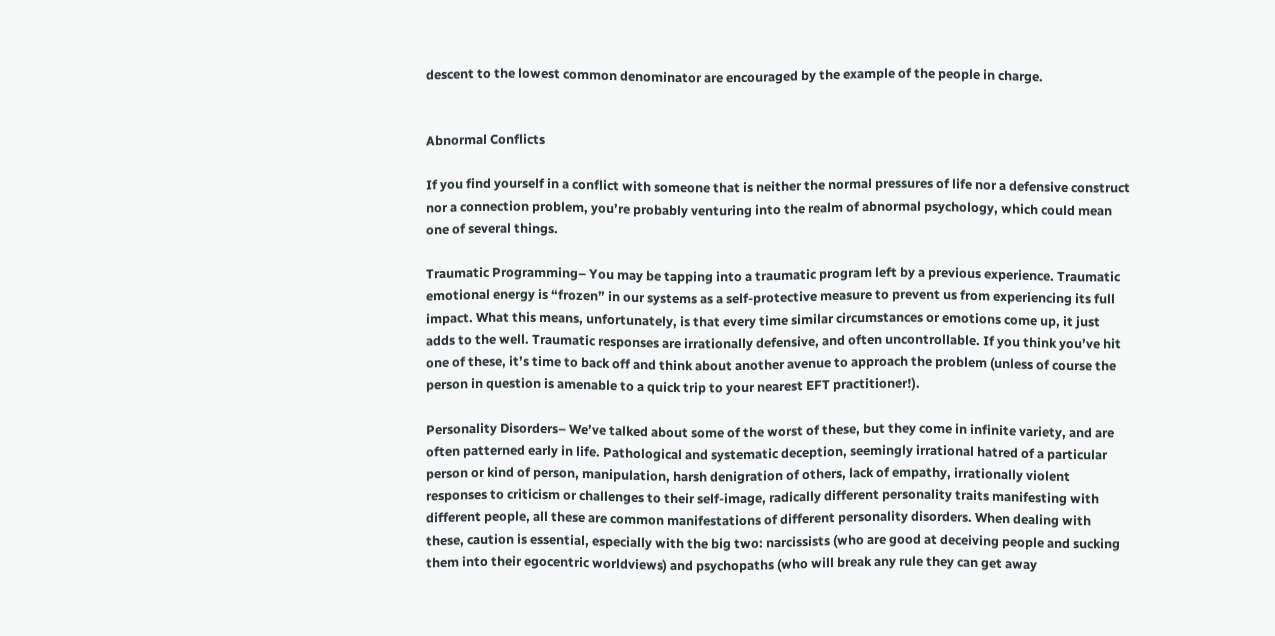descent to the lowest common denominator are encouraged by the example of the people in charge.


Abnormal Conflicts

If you find yourself in a conflict with someone that is neither the normal pressures of life nor a defensive construct nor a connection problem, you’re probably venturing into the realm of abnormal psychology, which could mean one of several things.

Traumatic Programming– You may be tapping into a traumatic program left by a previous experience. Traumatic emotional energy is “frozen” in our systems as a self-protective measure to prevent us from experiencing its full impact. What this means, unfortunately, is that every time similar circumstances or emotions come up, it just adds to the well. Traumatic responses are irrationally defensive, and often uncontrollable. If you think you’ve hit one of these, it’s time to back off and think about another avenue to approach the problem (unless of course the person in question is amenable to a quick trip to your nearest EFT practitioner!).

Personality Disorders– We’ve talked about some of the worst of these, but they come in infinite variety, and are often patterned early in life. Pathological and systematic deception, seemingly irrational hatred of a particular person or kind of person, manipulation, harsh denigration of others, lack of empathy, irrationally violent responses to criticism or challenges to their self-image, radically different personality traits manifesting with different people, all these are common manifestations of different personality disorders. When dealing with these, caution is essential, especially with the big two: narcissists (who are good at deceiving people and sucking them into their egocentric worldviews) and psychopaths (who will break any rule they can get away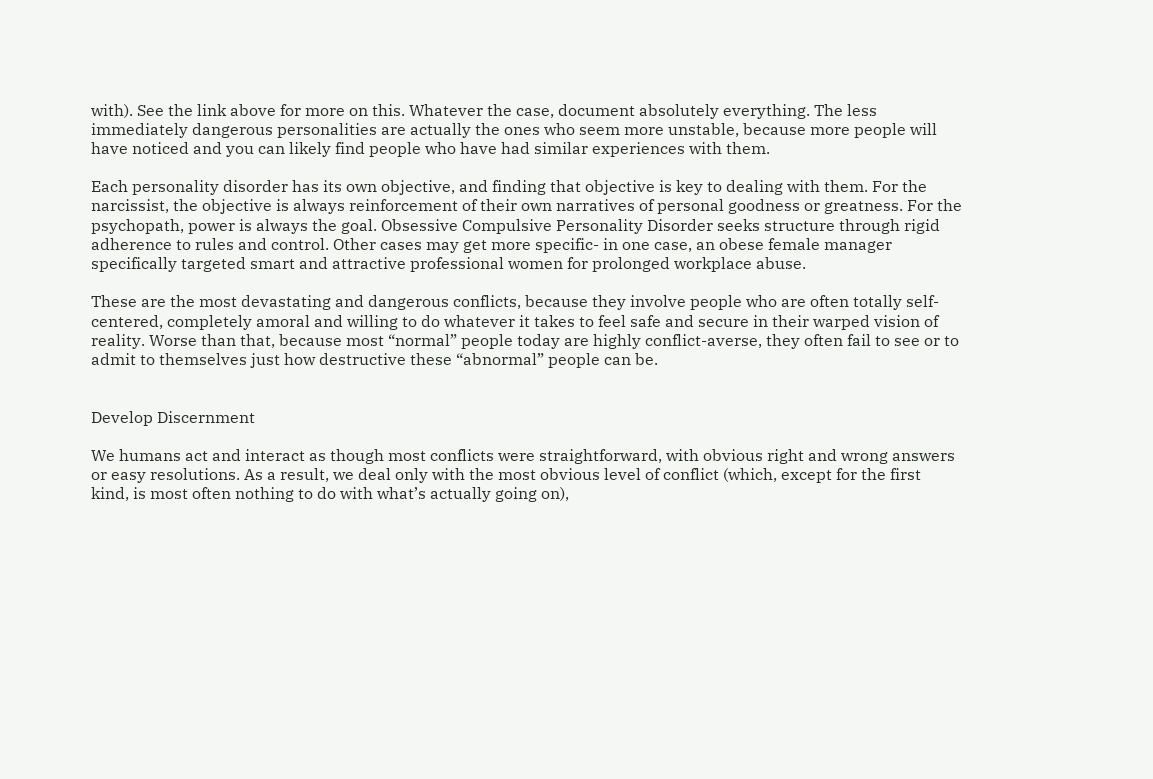with). See the link above for more on this. Whatever the case, document absolutely everything. The less immediately dangerous personalities are actually the ones who seem more unstable, because more people will have noticed and you can likely find people who have had similar experiences with them.

Each personality disorder has its own objective, and finding that objective is key to dealing with them. For the narcissist, the objective is always reinforcement of their own narratives of personal goodness or greatness. For the psychopath, power is always the goal. Obsessive Compulsive Personality Disorder seeks structure through rigid adherence to rules and control. Other cases may get more specific- in one case, an obese female manager specifically targeted smart and attractive professional women for prolonged workplace abuse.

These are the most devastating and dangerous conflicts, because they involve people who are often totally self-centered, completely amoral and willing to do whatever it takes to feel safe and secure in their warped vision of reality. Worse than that, because most “normal” people today are highly conflict-averse, they often fail to see or to admit to themselves just how destructive these “abnormal” people can be.


Develop Discernment

We humans act and interact as though most conflicts were straightforward, with obvious right and wrong answers or easy resolutions. As a result, we deal only with the most obvious level of conflict (which, except for the first kind, is most often nothing to do with what’s actually going on),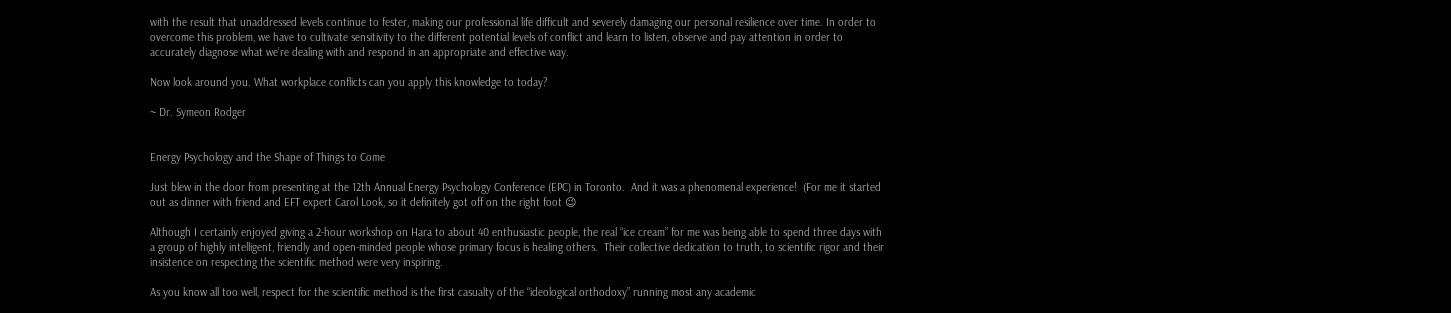with the result that unaddressed levels continue to fester, making our professional life difficult and severely damaging our personal resilience over time. In order to overcome this problem, we have to cultivate sensitivity to the different potential levels of conflict and learn to listen, observe and pay attention in order to accurately diagnose what we’re dealing with and respond in an appropriate and effective way.

Now look around you. What workplace conflicts can you apply this knowledge to today?

~ Dr. Symeon Rodger


Energy Psychology and the Shape of Things to Come

Just blew in the door from presenting at the 12th Annual Energy Psychology Conference (EPC) in Toronto.  And it was a phenomenal experience!  (For me it started out as dinner with friend and EFT expert Carol Look, so it definitely got off on the right foot 😉

Although I certainly enjoyed giving a 2-hour workshop on Hara to about 40 enthusiastic people, the real “ice cream” for me was being able to spend three days with a group of highly intelligent, friendly and open-minded people whose primary focus is healing others.  Their collective dedication to truth, to scientific rigor and their insistence on respecting the scientific method were very inspiring.

As you know all too well, respect for the scientific method is the first casualty of the “ideological orthodoxy” running most any academic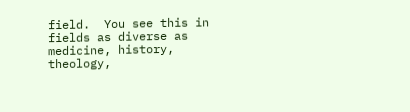field.  You see this in fields as diverse as medicine, history, theology,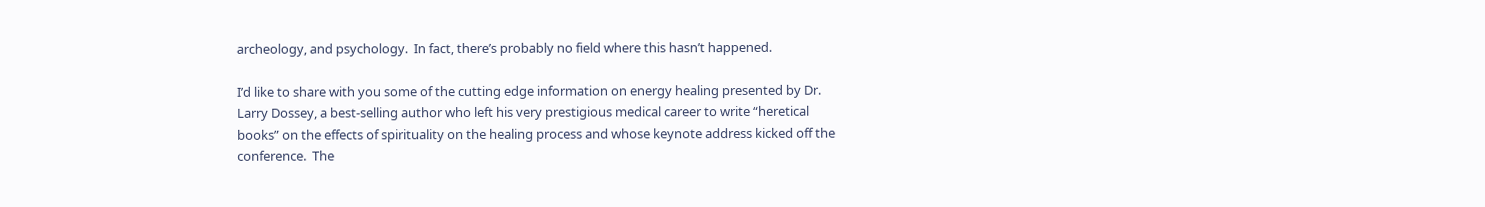archeology, and psychology.  In fact, there’s probably no field where this hasn’t happened.

I’d like to share with you some of the cutting edge information on energy healing presented by Dr. Larry Dossey, a best-selling author who left his very prestigious medical career to write “heretical books” on the effects of spirituality on the healing process and whose keynote address kicked off the conference.  The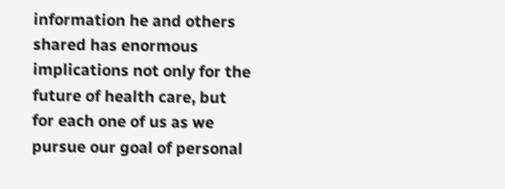information he and others shared has enormous implications not only for the future of health care, but for each one of us as we pursue our goal of personal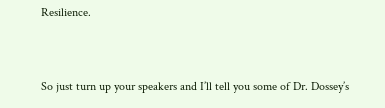Resilience.


So just turn up your speakers and I’ll tell you some of Dr. Dossey’s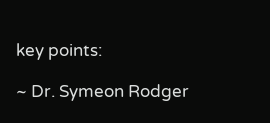key points:

~ Dr. Symeon Rodger